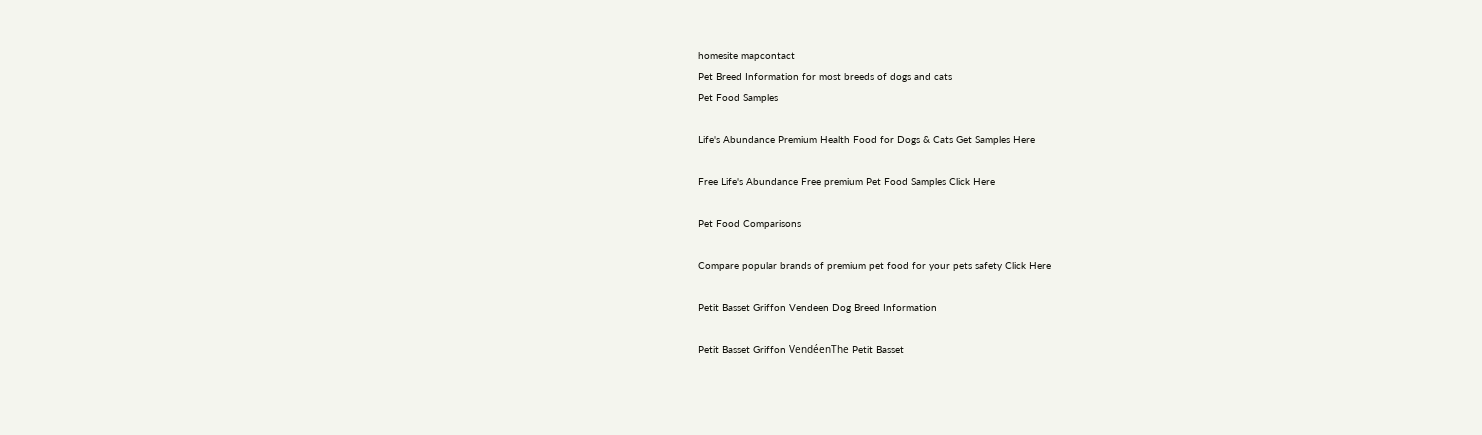homesite mapcontact
Pet Breed Information for most breeds of dogs and cats
Pet Food Samples

Life's Abundance Premium Health Food for Dogs & Cats Get Samples Here

Free Life's Abundance Free premium Pet Food Samples Click Here

Pet Food Comparisons

Compare popular brands of premium pet food for your pets safety Click Here

Petit Basset Griffon Vendeen Dog Breed Information

Petit Basset Griffon VendéenThe Petit Basset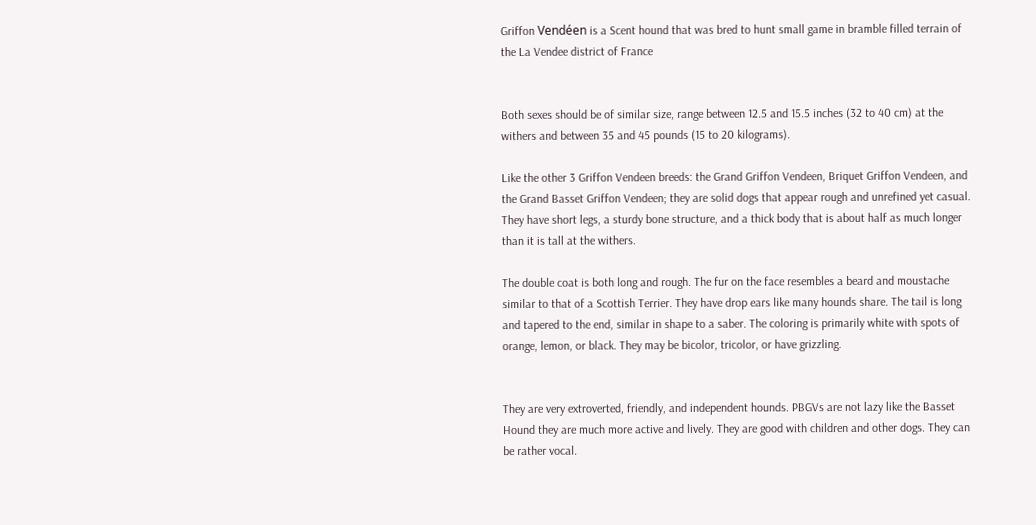Griffon Vendéen is a Scent hound that was bred to hunt small game in bramble filled terrain of the La Vendee district of France


Both sexes should be of similar size, range between 12.5 and 15.5 inches (32 to 40 cm) at the withers and between 35 and 45 pounds (15 to 20 kilograms).

Like the other 3 Griffon Vendeen breeds: the Grand Griffon Vendeen, Briquet Griffon Vendeen, and the Grand Basset Griffon Vendeen; they are solid dogs that appear rough and unrefined yet casual. They have short legs, a sturdy bone structure, and a thick body that is about half as much longer than it is tall at the withers.

The double coat is both long and rough. The fur on the face resembles a beard and moustache similar to that of a Scottish Terrier. They have drop ears like many hounds share. The tail is long and tapered to the end, similar in shape to a saber. The coloring is primarily white with spots of orange, lemon, or black. They may be bicolor, tricolor, or have grizzling.


They are very extroverted, friendly, and independent hounds. PBGVs are not lazy like the Basset Hound they are much more active and lively. They are good with children and other dogs. They can be rather vocal.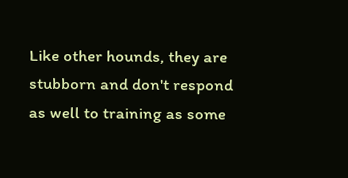Like other hounds, they are stubborn and don't respond as well to training as some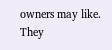owners may like. They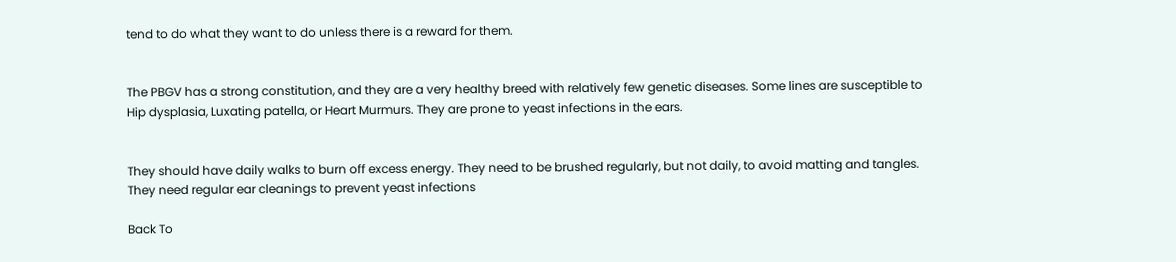tend to do what they want to do unless there is a reward for them.


The PBGV has a strong constitution, and they are a very healthy breed with relatively few genetic diseases. Some lines are susceptible to Hip dysplasia, Luxating patella, or Heart Murmurs. They are prone to yeast infections in the ears.


They should have daily walks to burn off excess energy. They need to be brushed regularly, but not daily, to avoid matting and tangles. They need regular ear cleanings to prevent yeast infections

Back To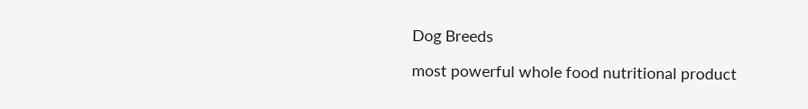Dog Breeds

most powerful whole food nutritional product